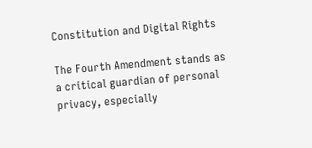Constitution and Digital Rights

The Fourth Amendment stands as a critical guardian of personal privacy, especially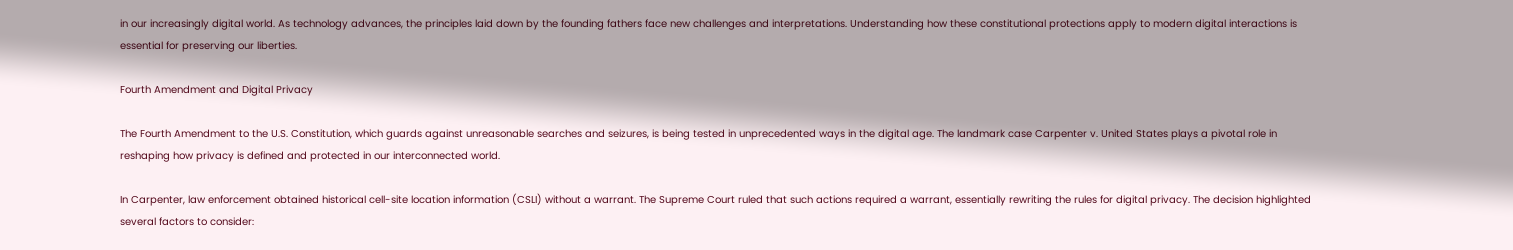in our increasingly digital world. As technology advances, the principles laid down by the founding fathers face new challenges and interpretations. Understanding how these constitutional protections apply to modern digital interactions is essential for preserving our liberties.

Fourth Amendment and Digital Privacy

The Fourth Amendment to the U.S. Constitution, which guards against unreasonable searches and seizures, is being tested in unprecedented ways in the digital age. The landmark case Carpenter v. United States plays a pivotal role in reshaping how privacy is defined and protected in our interconnected world.

In Carpenter, law enforcement obtained historical cell-site location information (CSLI) without a warrant. The Supreme Court ruled that such actions required a warrant, essentially rewriting the rules for digital privacy. The decision highlighted several factors to consider: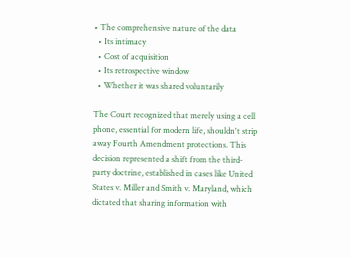• The comprehensive nature of the data
  • Its intimacy
  • Cost of acquisition
  • Its retrospective window
  • Whether it was shared voluntarily

The Court recognized that merely using a cell phone, essential for modern life, shouldn't strip away Fourth Amendment protections. This decision represented a shift from the third-party doctrine, established in cases like United States v. Miller and Smith v. Maryland, which dictated that sharing information with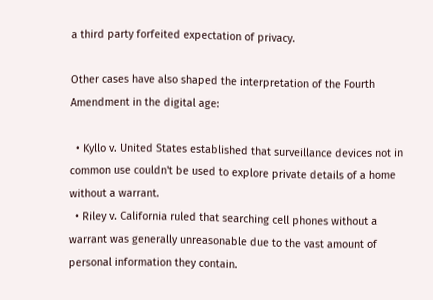a third party forfeited expectation of privacy.

Other cases have also shaped the interpretation of the Fourth Amendment in the digital age:

  • Kyllo v. United States established that surveillance devices not in common use couldn't be used to explore private details of a home without a warrant.
  • Riley v. California ruled that searching cell phones without a warrant was generally unreasonable due to the vast amount of personal information they contain.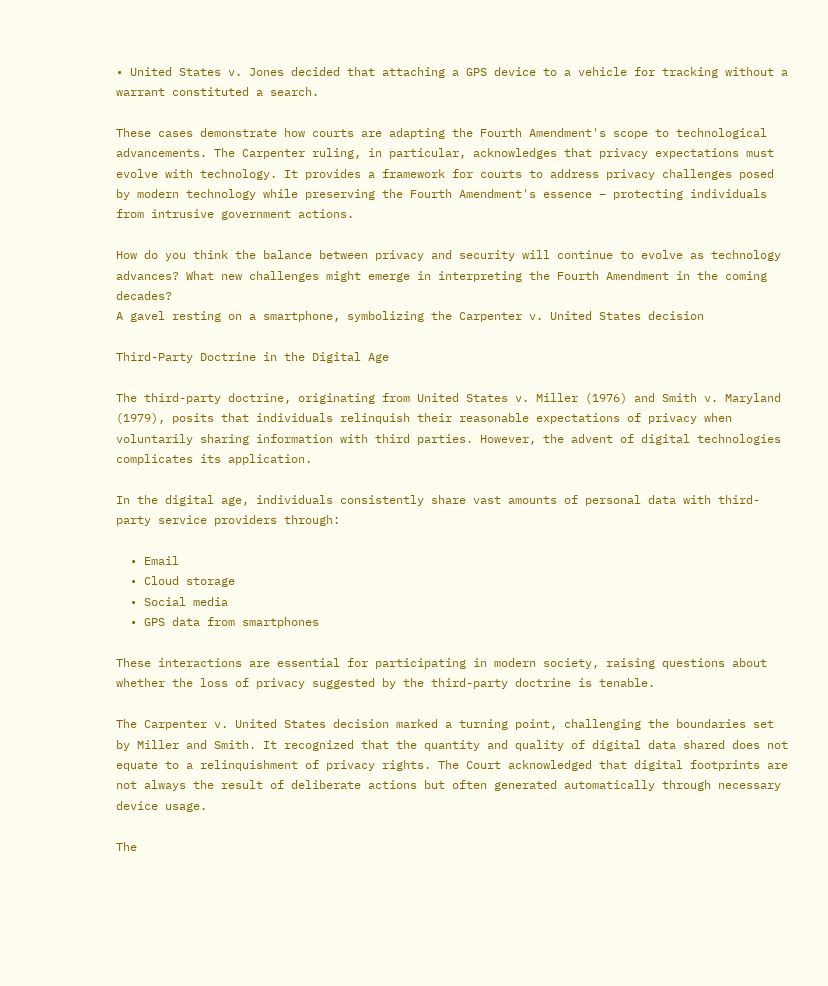• United States v. Jones decided that attaching a GPS device to a vehicle for tracking without a warrant constituted a search.

These cases demonstrate how courts are adapting the Fourth Amendment's scope to technological advancements. The Carpenter ruling, in particular, acknowledges that privacy expectations must evolve with technology. It provides a framework for courts to address privacy challenges posed by modern technology while preserving the Fourth Amendment's essence – protecting individuals from intrusive government actions.

How do you think the balance between privacy and security will continue to evolve as technology advances? What new challenges might emerge in interpreting the Fourth Amendment in the coming decades?
A gavel resting on a smartphone, symbolizing the Carpenter v. United States decision

Third-Party Doctrine in the Digital Age

The third-party doctrine, originating from United States v. Miller (1976) and Smith v. Maryland (1979), posits that individuals relinquish their reasonable expectations of privacy when voluntarily sharing information with third parties. However, the advent of digital technologies complicates its application.

In the digital age, individuals consistently share vast amounts of personal data with third-party service providers through:

  • Email
  • Cloud storage
  • Social media
  • GPS data from smartphones

These interactions are essential for participating in modern society, raising questions about whether the loss of privacy suggested by the third-party doctrine is tenable.

The Carpenter v. United States decision marked a turning point, challenging the boundaries set by Miller and Smith. It recognized that the quantity and quality of digital data shared does not equate to a relinquishment of privacy rights. The Court acknowledged that digital footprints are not always the result of deliberate actions but often generated automatically through necessary device usage.

The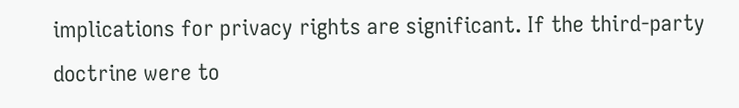implications for privacy rights are significant. If the third-party doctrine were to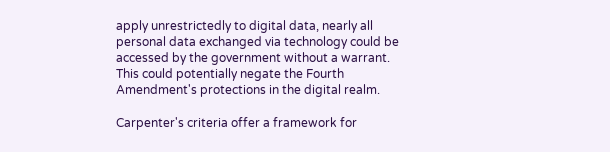apply unrestrictedly to digital data, nearly all personal data exchanged via technology could be accessed by the government without a warrant. This could potentially negate the Fourth Amendment's protections in the digital realm.

Carpenter's criteria offer a framework for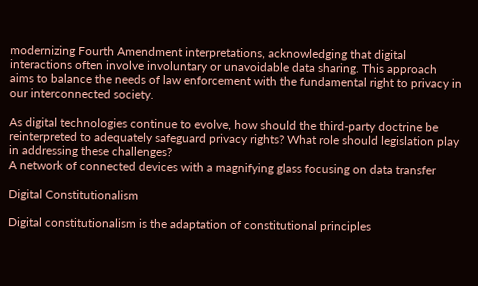modernizing Fourth Amendment interpretations, acknowledging that digital interactions often involve involuntary or unavoidable data sharing. This approach aims to balance the needs of law enforcement with the fundamental right to privacy in our interconnected society.

As digital technologies continue to evolve, how should the third-party doctrine be reinterpreted to adequately safeguard privacy rights? What role should legislation play in addressing these challenges?
A network of connected devices with a magnifying glass focusing on data transfer

Digital Constitutionalism

Digital constitutionalism is the adaptation of constitutional principles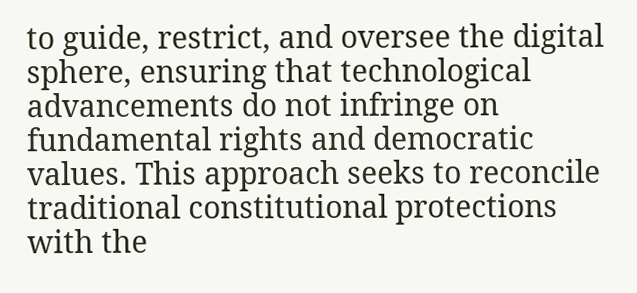to guide, restrict, and oversee the digital sphere, ensuring that technological advancements do not infringe on fundamental rights and democratic values. This approach seeks to reconcile traditional constitutional protections with the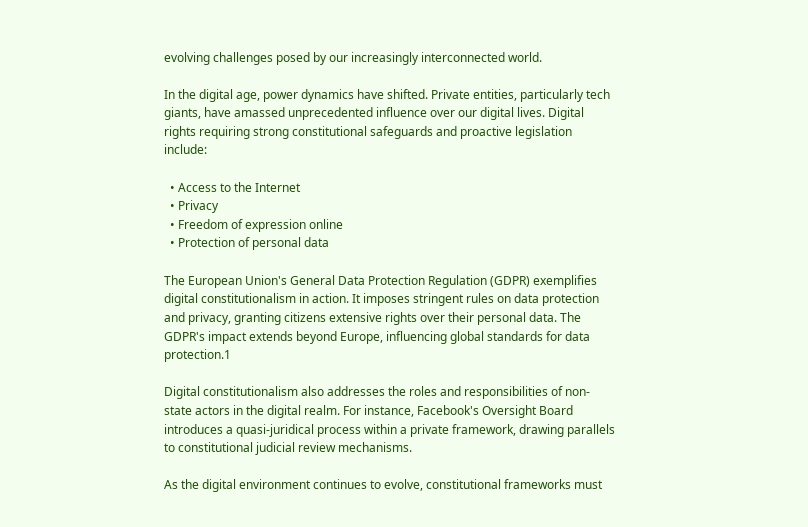evolving challenges posed by our increasingly interconnected world.

In the digital age, power dynamics have shifted. Private entities, particularly tech giants, have amassed unprecedented influence over our digital lives. Digital rights requiring strong constitutional safeguards and proactive legislation include:

  • Access to the Internet
  • Privacy
  • Freedom of expression online
  • Protection of personal data

The European Union's General Data Protection Regulation (GDPR) exemplifies digital constitutionalism in action. It imposes stringent rules on data protection and privacy, granting citizens extensive rights over their personal data. The GDPR's impact extends beyond Europe, influencing global standards for data protection.1

Digital constitutionalism also addresses the roles and responsibilities of non-state actors in the digital realm. For instance, Facebook's Oversight Board introduces a quasi-juridical process within a private framework, drawing parallels to constitutional judicial review mechanisms.

As the digital environment continues to evolve, constitutional frameworks must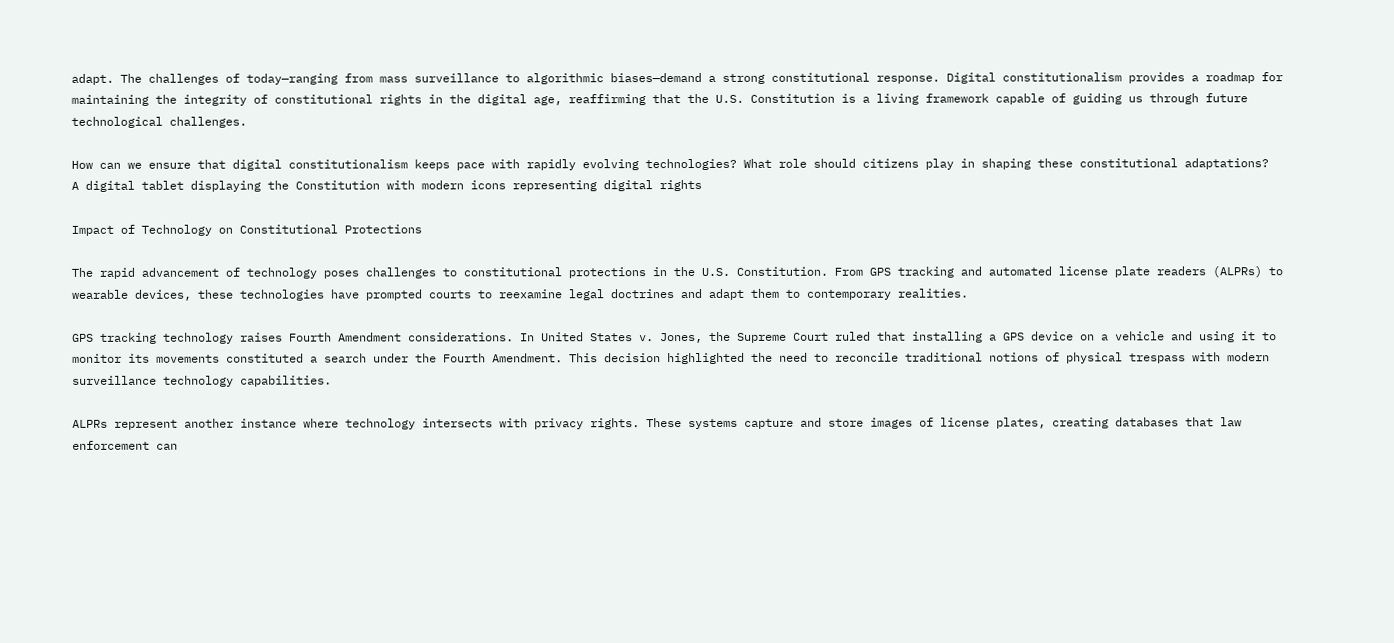adapt. The challenges of today—ranging from mass surveillance to algorithmic biases—demand a strong constitutional response. Digital constitutionalism provides a roadmap for maintaining the integrity of constitutional rights in the digital age, reaffirming that the U.S. Constitution is a living framework capable of guiding us through future technological challenges.

How can we ensure that digital constitutionalism keeps pace with rapidly evolving technologies? What role should citizens play in shaping these constitutional adaptations?
A digital tablet displaying the Constitution with modern icons representing digital rights

Impact of Technology on Constitutional Protections

The rapid advancement of technology poses challenges to constitutional protections in the U.S. Constitution. From GPS tracking and automated license plate readers (ALPRs) to wearable devices, these technologies have prompted courts to reexamine legal doctrines and adapt them to contemporary realities.

GPS tracking technology raises Fourth Amendment considerations. In United States v. Jones, the Supreme Court ruled that installing a GPS device on a vehicle and using it to monitor its movements constituted a search under the Fourth Amendment. This decision highlighted the need to reconcile traditional notions of physical trespass with modern surveillance technology capabilities.

ALPRs represent another instance where technology intersects with privacy rights. These systems capture and store images of license plates, creating databases that law enforcement can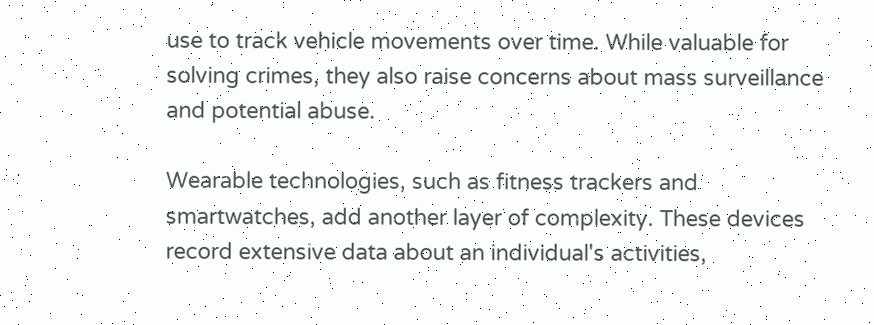use to track vehicle movements over time. While valuable for solving crimes, they also raise concerns about mass surveillance and potential abuse.

Wearable technologies, such as fitness trackers and smartwatches, add another layer of complexity. These devices record extensive data about an individual's activities,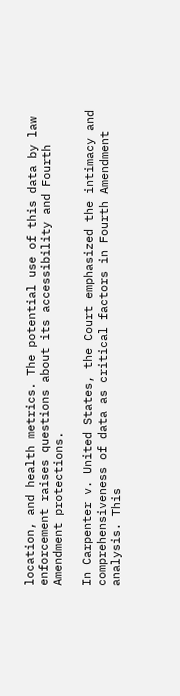location, and health metrics. The potential use of this data by law enforcement raises questions about its accessibility and Fourth Amendment protections.

In Carpenter v. United States, the Court emphasized the intimacy and comprehensiveness of data as critical factors in Fourth Amendment analysis. This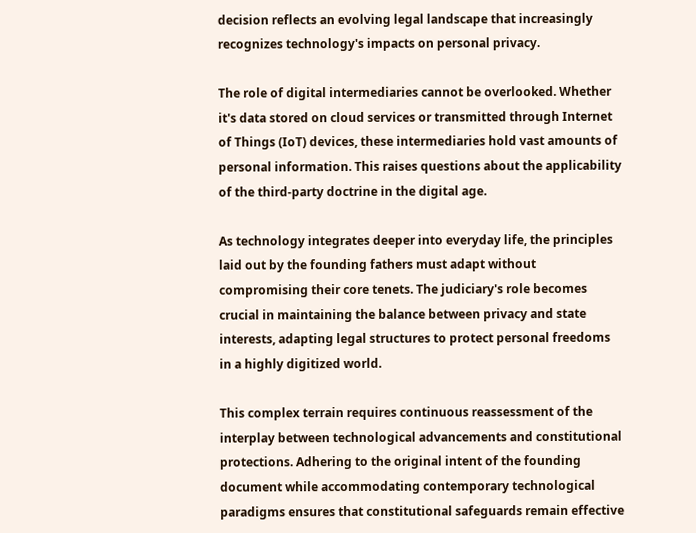decision reflects an evolving legal landscape that increasingly recognizes technology's impacts on personal privacy.

The role of digital intermediaries cannot be overlooked. Whether it's data stored on cloud services or transmitted through Internet of Things (IoT) devices, these intermediaries hold vast amounts of personal information. This raises questions about the applicability of the third-party doctrine in the digital age.

As technology integrates deeper into everyday life, the principles laid out by the founding fathers must adapt without compromising their core tenets. The judiciary's role becomes crucial in maintaining the balance between privacy and state interests, adapting legal structures to protect personal freedoms in a highly digitized world.

This complex terrain requires continuous reassessment of the interplay between technological advancements and constitutional protections. Adhering to the original intent of the founding document while accommodating contemporary technological paradigms ensures that constitutional safeguards remain effective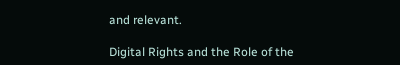and relevant.

Digital Rights and the Role of the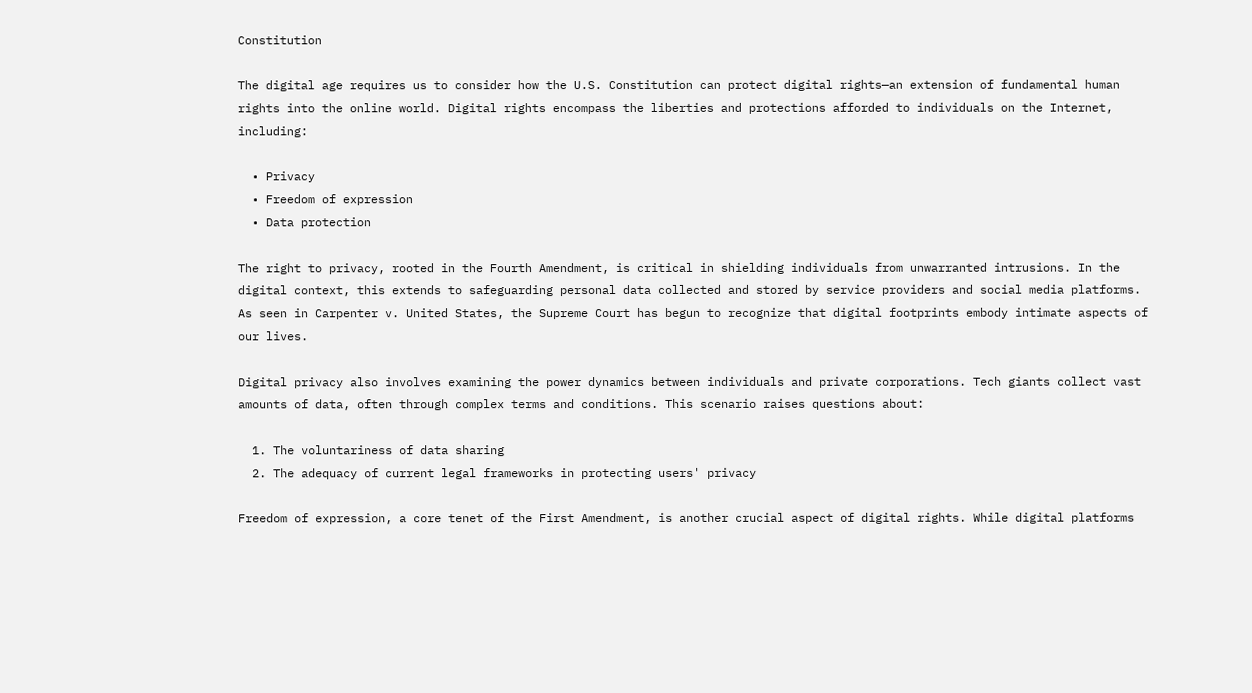Constitution

The digital age requires us to consider how the U.S. Constitution can protect digital rights—an extension of fundamental human rights into the online world. Digital rights encompass the liberties and protections afforded to individuals on the Internet, including:

  • Privacy
  • Freedom of expression
  • Data protection

The right to privacy, rooted in the Fourth Amendment, is critical in shielding individuals from unwarranted intrusions. In the digital context, this extends to safeguarding personal data collected and stored by service providers and social media platforms. As seen in Carpenter v. United States, the Supreme Court has begun to recognize that digital footprints embody intimate aspects of our lives.

Digital privacy also involves examining the power dynamics between individuals and private corporations. Tech giants collect vast amounts of data, often through complex terms and conditions. This scenario raises questions about:

  1. The voluntariness of data sharing
  2. The adequacy of current legal frameworks in protecting users' privacy

Freedom of expression, a core tenet of the First Amendment, is another crucial aspect of digital rights. While digital platforms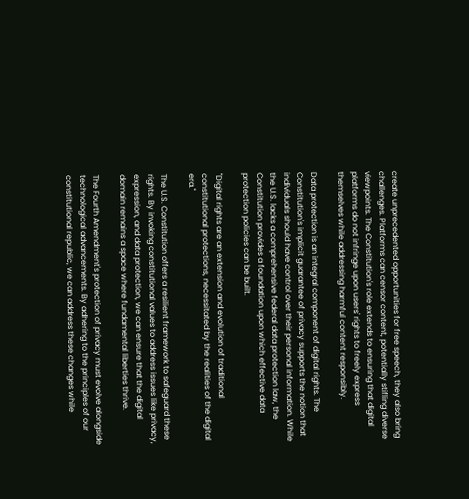create unprecedented opportunities for free speech, they also bring challenges. Platforms can censor content, potentially stifling diverse viewpoints. The Constitution's role extends to ensuring that digital platforms do not infringe upon users' rights to freely express themselves while addressing harmful content responsibly.

Data protection is an integral component of digital rights. The Constitution's implicit guarantee of privacy supports the notion that individuals should have control over their personal information. While the U.S. lacks a comprehensive federal data protection law, the Constitution provides a foundation upon which effective data protection policies can be built.

"Digital rights are an extension and evolution of traditional constitutional protections, necessitated by the realities of the digital era."

The U.S. Constitution offers a resilient framework to safeguard these rights. By invoking constitutional values to address issues like privacy, expression, and data protection, we can ensure that the digital domain remains a space where fundamental liberties thrive.

The Fourth Amendment's protection of privacy must evolve alongside technological advancements. By adhering to the principles of our constitutional republic, we can address these changes while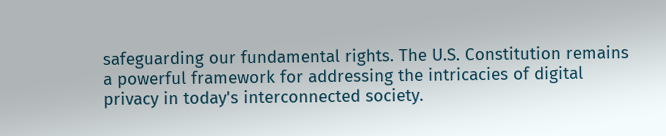safeguarding our fundamental rights. The U.S. Constitution remains a powerful framework for addressing the intricacies of digital privacy in today's interconnected society.